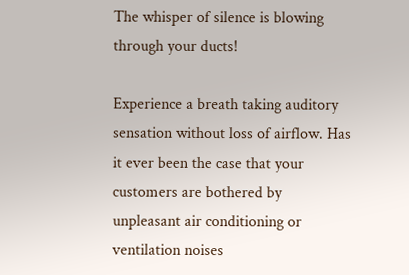The whisper of silence is blowing through your ducts!

Experience a breath taking auditory sensation without loss of airflow. Has it ever been the case that your customers are bothered by unpleasant air conditioning or ventilation noises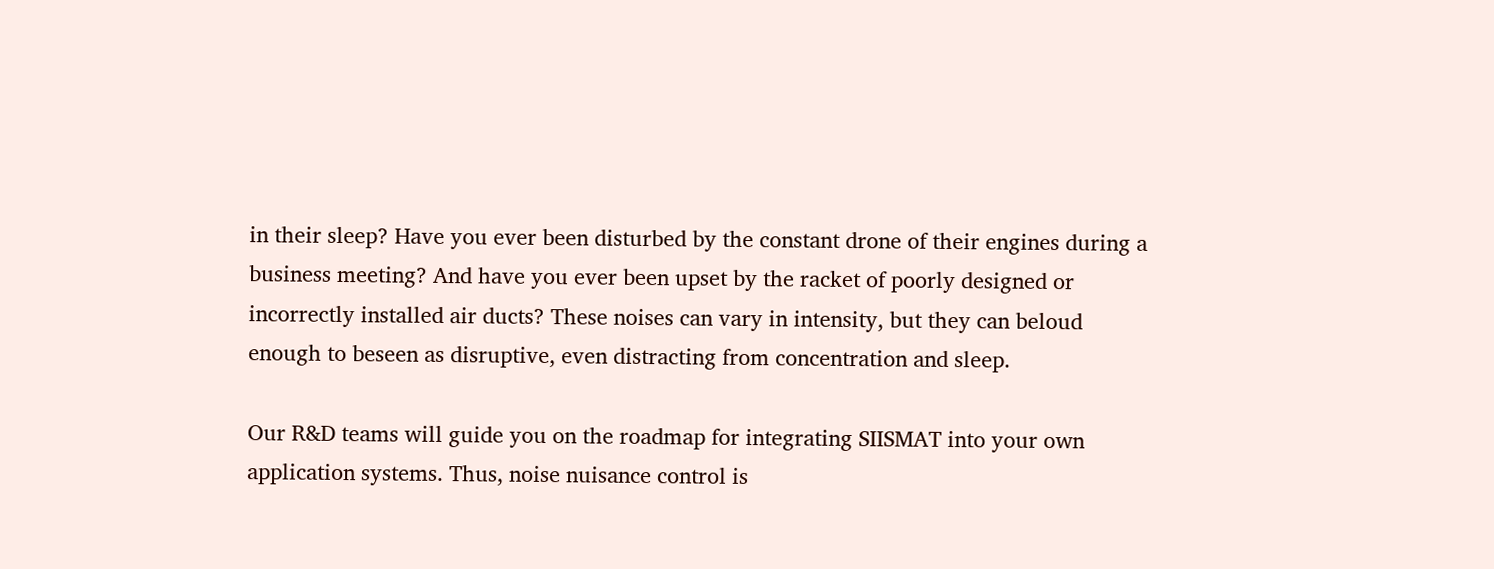in their sleep? Have you ever been disturbed by the constant drone of their engines during a business meeting? And have you ever been upset by the racket of poorly designed or incorrectly installed air ducts? These noises can vary in intensity, but they can beloud enough to beseen as disruptive, even distracting from concentration and sleep.

Our R&D teams will guide you on the roadmap for integrating SIISMAT into your own application systems. Thus, noise nuisance control is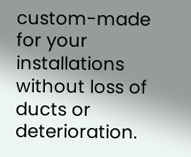custom-made for your installations without loss of ducts or deterioration.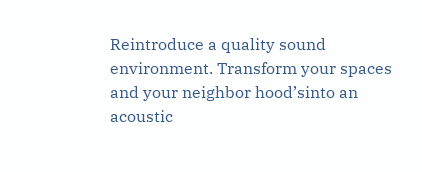Reintroduce a quality sound environment. Transform your spaces and your neighbor hood’sinto an acoustic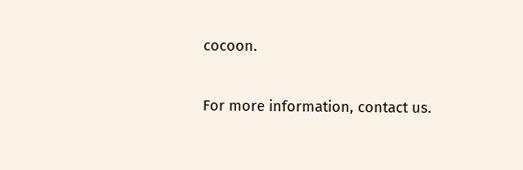cocoon.

For more information, contact us.